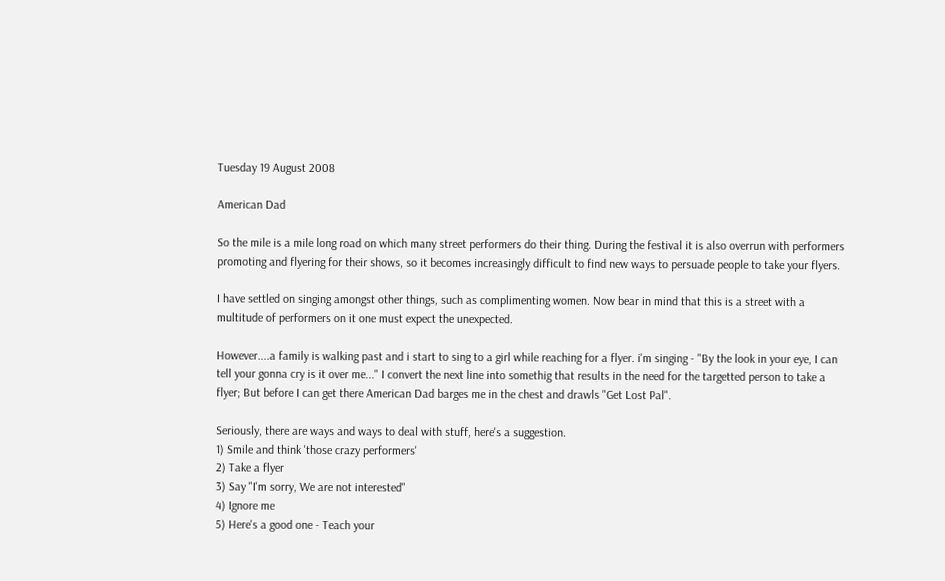Tuesday 19 August 2008

American Dad

So the mile is a mile long road on which many street performers do their thing. During the festival it is also overrun with performers promoting and flyering for their shows, so it becomes increasingly difficult to find new ways to persuade people to take your flyers.

I have settled on singing amongst other things, such as complimenting women. Now bear in mind that this is a street with a multitude of performers on it one must expect the unexpected.

However....a family is walking past and i start to sing to a girl while reaching for a flyer. i'm singing - "By the look in your eye, I can tell your gonna cry is it over me..." I convert the next line into somethig that results in the need for the targetted person to take a flyer; But before I can get there American Dad barges me in the chest and drawls "Get Lost Pal".

Seriously, there are ways and ways to deal with stuff, here's a suggestion.
1) Smile and think 'those crazy performers'
2) Take a flyer
3) Say "I'm sorry, We are not interested"
4) Ignore me
5) Here's a good one - Teach your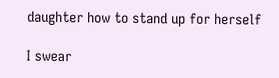daughter how to stand up for herself

I swear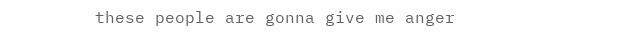these people are gonna give me anger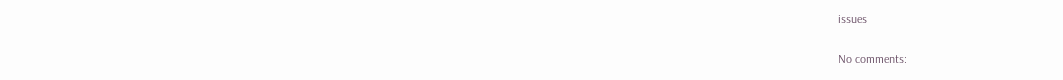issues

No comments: